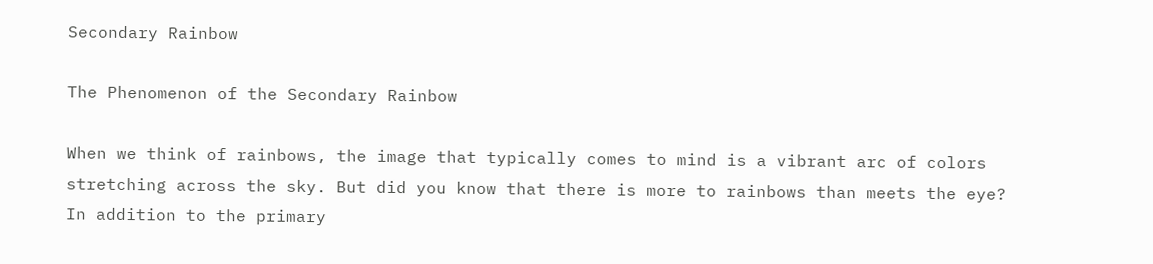Secondary Rainbow

The Phenomenon of the Secondary Rainbow

When we think of rainbows, the image that typically comes to mind is a vibrant arc of colors stretching across the sky. But did you know that there is more to rainbows than meets the eye? In addition to the primary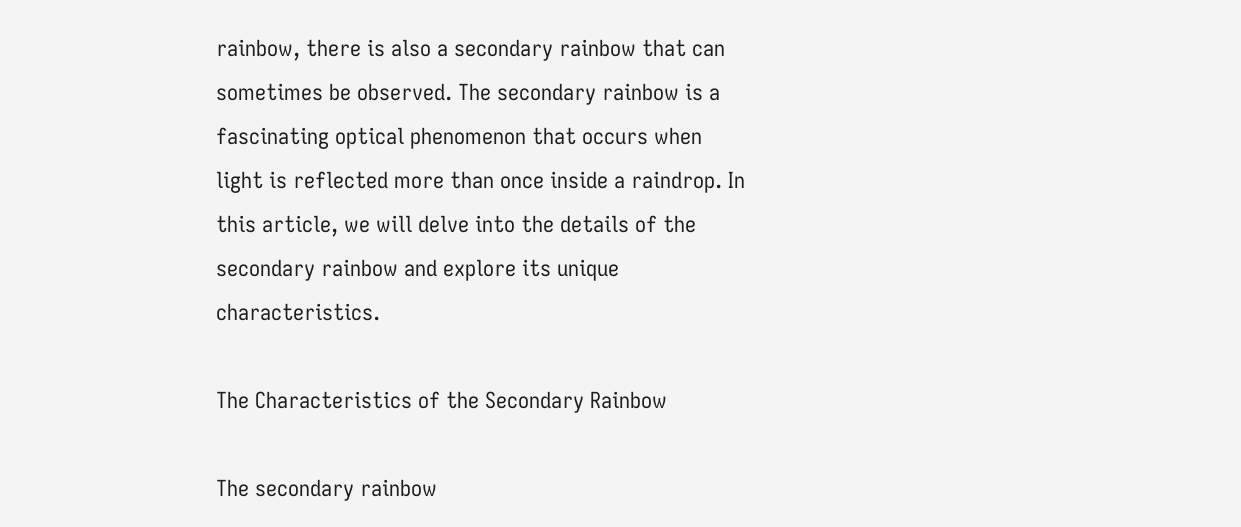rainbow, there is also a secondary rainbow that can sometimes be observed. The secondary rainbow is a fascinating optical phenomenon that occurs when light is reflected more than once inside a raindrop. In this article, we will delve into the details of the secondary rainbow and explore its unique characteristics.

The Characteristics of the Secondary Rainbow

The secondary rainbow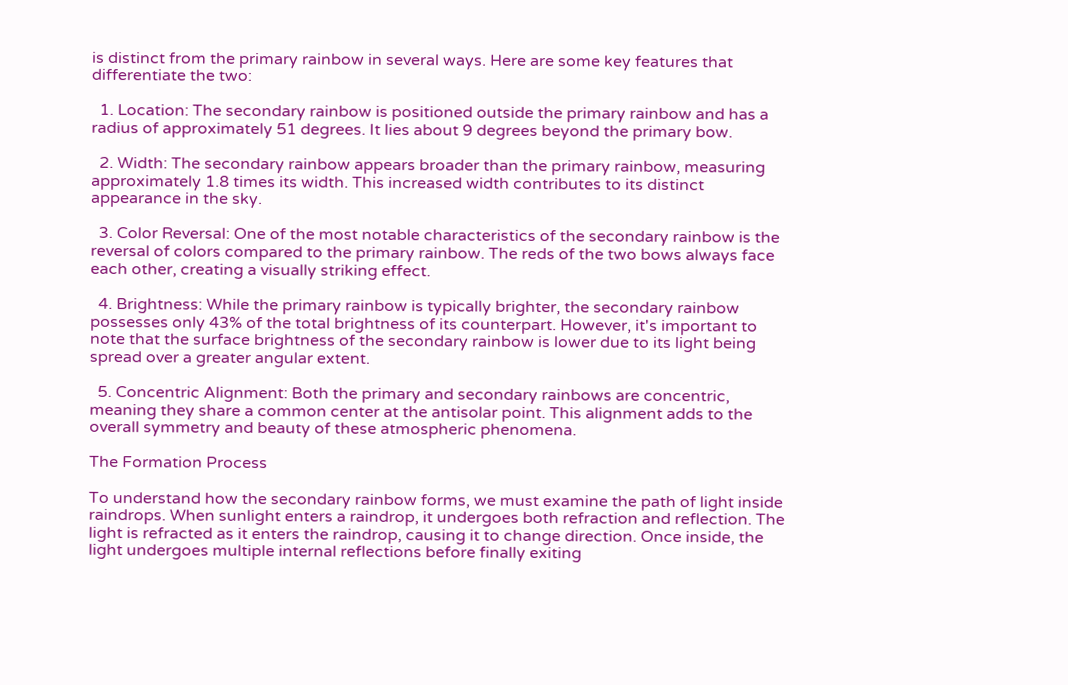is distinct from the primary rainbow in several ways. Here are some key features that differentiate the two:

  1. Location: The secondary rainbow is positioned outside the primary rainbow and has a radius of approximately 51 degrees. It lies about 9 degrees beyond the primary bow.

  2. Width: The secondary rainbow appears broader than the primary rainbow, measuring approximately 1.8 times its width. This increased width contributes to its distinct appearance in the sky.

  3. Color Reversal: One of the most notable characteristics of the secondary rainbow is the reversal of colors compared to the primary rainbow. The reds of the two bows always face each other, creating a visually striking effect.

  4. Brightness: While the primary rainbow is typically brighter, the secondary rainbow possesses only 43% of the total brightness of its counterpart. However, it's important to note that the surface brightness of the secondary rainbow is lower due to its light being spread over a greater angular extent.

  5. Concentric Alignment: Both the primary and secondary rainbows are concentric, meaning they share a common center at the antisolar point. This alignment adds to the overall symmetry and beauty of these atmospheric phenomena.

The Formation Process

To understand how the secondary rainbow forms, we must examine the path of light inside raindrops. When sunlight enters a raindrop, it undergoes both refraction and reflection. The light is refracted as it enters the raindrop, causing it to change direction. Once inside, the light undergoes multiple internal reflections before finally exiting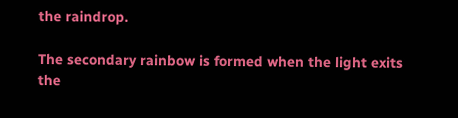the raindrop.

The secondary rainbow is formed when the light exits the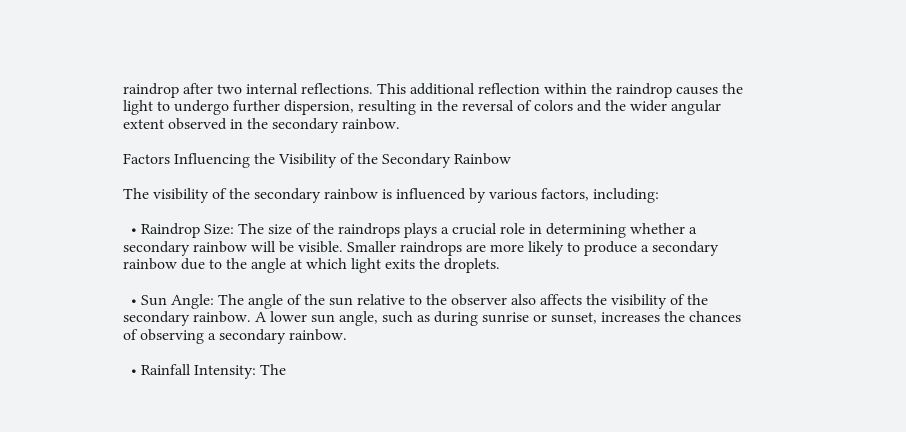raindrop after two internal reflections. This additional reflection within the raindrop causes the light to undergo further dispersion, resulting in the reversal of colors and the wider angular extent observed in the secondary rainbow.

Factors Influencing the Visibility of the Secondary Rainbow

The visibility of the secondary rainbow is influenced by various factors, including:

  • Raindrop Size: The size of the raindrops plays a crucial role in determining whether a secondary rainbow will be visible. Smaller raindrops are more likely to produce a secondary rainbow due to the angle at which light exits the droplets.

  • Sun Angle: The angle of the sun relative to the observer also affects the visibility of the secondary rainbow. A lower sun angle, such as during sunrise or sunset, increases the chances of observing a secondary rainbow.

  • Rainfall Intensity: The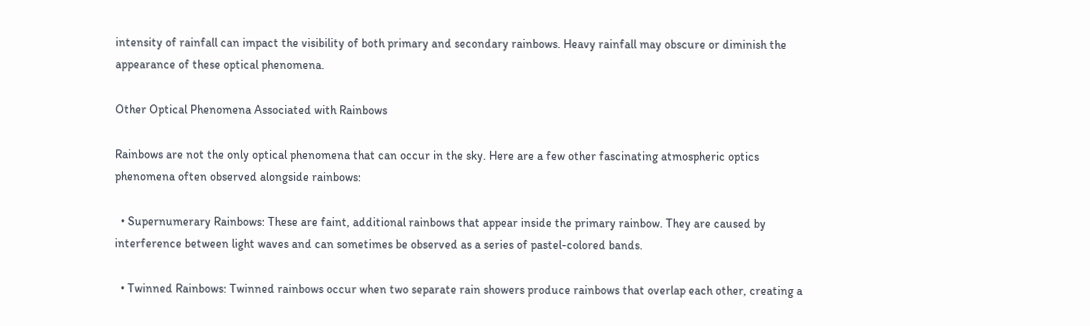intensity of rainfall can impact the visibility of both primary and secondary rainbows. Heavy rainfall may obscure or diminish the appearance of these optical phenomena.

Other Optical Phenomena Associated with Rainbows

Rainbows are not the only optical phenomena that can occur in the sky. Here are a few other fascinating atmospheric optics phenomena often observed alongside rainbows:

  • Supernumerary Rainbows: These are faint, additional rainbows that appear inside the primary rainbow. They are caused by interference between light waves and can sometimes be observed as a series of pastel-colored bands.

  • Twinned Rainbows: Twinned rainbows occur when two separate rain showers produce rainbows that overlap each other, creating a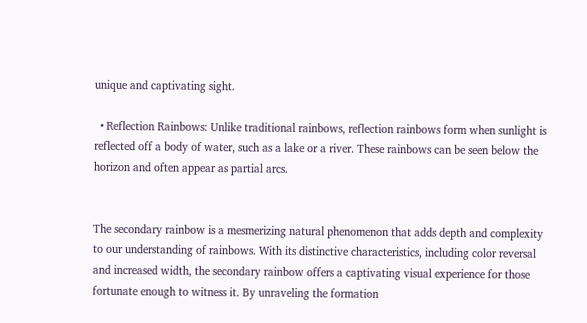unique and captivating sight.

  • Reflection Rainbows: Unlike traditional rainbows, reflection rainbows form when sunlight is reflected off a body of water, such as a lake or a river. These rainbows can be seen below the horizon and often appear as partial arcs.


The secondary rainbow is a mesmerizing natural phenomenon that adds depth and complexity to our understanding of rainbows. With its distinctive characteristics, including color reversal and increased width, the secondary rainbow offers a captivating visual experience for those fortunate enough to witness it. By unraveling the formation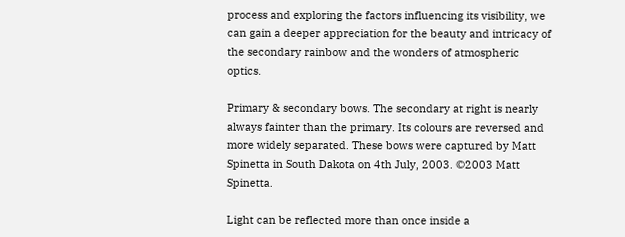process and exploring the factors influencing its visibility, we can gain a deeper appreciation for the beauty and intricacy of the secondary rainbow and the wonders of atmospheric optics.

Primary & secondary bows. The secondary at right is nearly always fainter than the primary. Its colours are reversed and more widely separated. These bows were captured by Matt Spinetta in South Dakota on 4th July, 2003. ©2003 Matt Spinetta.

Light can be reflected more than once inside a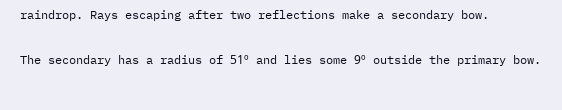raindrop. Rays escaping after two reflections make a secondary bow.

The secondary has a radius of 51º and lies some 9º outside the primary bow.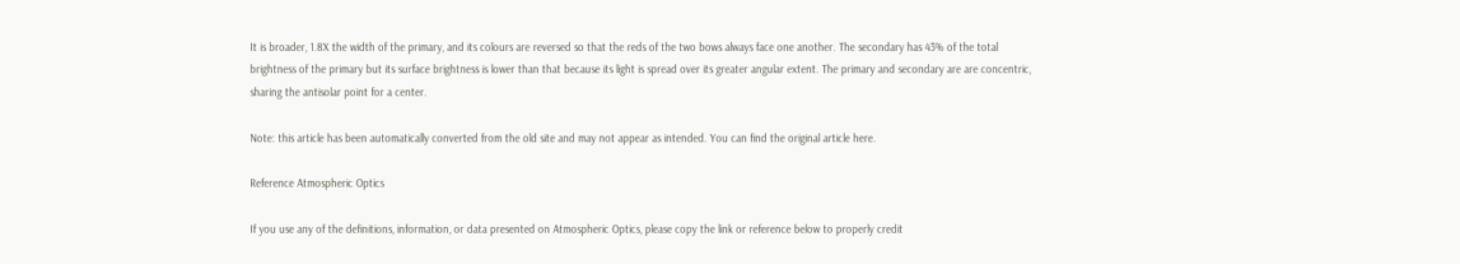It is broader, 1.8X the width of the primary, and its colours are reversed so that the reds of the two bows always face one another. The secondary has 43% of the total brightness of the primary but its surface brightness is lower than that because its light is spread over its greater angular extent. The primary and secondary are are concentric, sharing the antisolar point for a center.

Note: this article has been automatically converted from the old site and may not appear as intended. You can find the original article here.

Reference Atmospheric Optics

If you use any of the definitions, information, or data presented on Atmospheric Optics, please copy the link or reference below to properly credit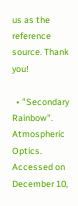us as the reference source. Thank you!

  • "Secondary Rainbow". Atmospheric Optics. Accessed on December 10,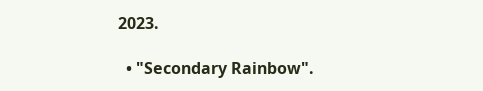2023.

  • "Secondary Rainbow".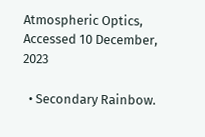Atmospheric Optics, Accessed 10 December, 2023

  • Secondary Rainbow.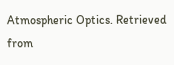Atmospheric Optics. Retrieved from